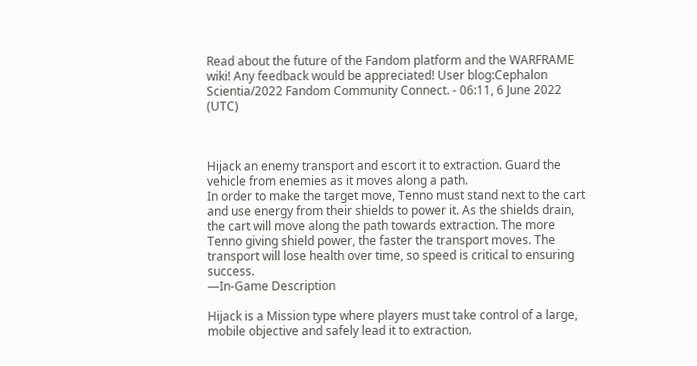Read about the future of the Fandom platform and the WARFRAME wiki! Any feedback would be appreciated! User blog:Cephalon Scientia/2022 Fandom Community Connect. - 06:11, 6 June 2022 (UTC)



Hijack an enemy transport and escort it to extraction. Guard the vehicle from enemies as it moves along a path.
In order to make the target move, Tenno must stand next to the cart and use energy from their shields to power it. As the shields drain, the cart will move along the path towards extraction. The more Tenno giving shield power, the faster the transport moves. The transport will lose health over time, so speed is critical to ensuring success.
—In-Game Description

Hijack is a Mission type where players must take control of a large, mobile objective and safely lead it to extraction.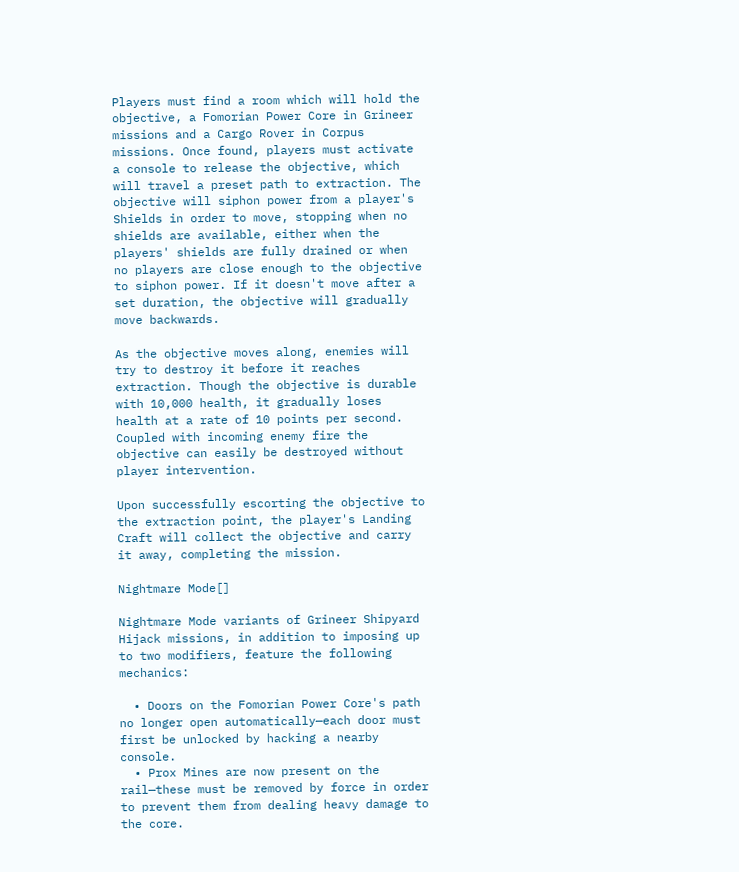Players must find a room which will hold the objective, a Fomorian Power Core in Grineer missions and a Cargo Rover in Corpus missions. Once found, players must activate a console to release the objective, which will travel a preset path to extraction. The objective will siphon power from a player's Shields in order to move, stopping when no shields are available, either when the players' shields are fully drained or when no players are close enough to the objective to siphon power. If it doesn't move after a set duration, the objective will gradually move backwards.

As the objective moves along, enemies will try to destroy it before it reaches extraction. Though the objective is durable with 10,000 health, it gradually loses health at a rate of 10 points per second. Coupled with incoming enemy fire the objective can easily be destroyed without player intervention.

Upon successfully escorting the objective to the extraction point, the player's Landing Craft will collect the objective and carry it away, completing the mission.

Nightmare Mode[]

Nightmare Mode variants of Grineer Shipyard Hijack missions, in addition to imposing up to two modifiers, feature the following mechanics:

  • Doors on the Fomorian Power Core's path no longer open automatically—each door must first be unlocked by hacking a nearby console.
  • Prox Mines are now present on the rail—these must be removed by force in order to prevent them from dealing heavy damage to the core.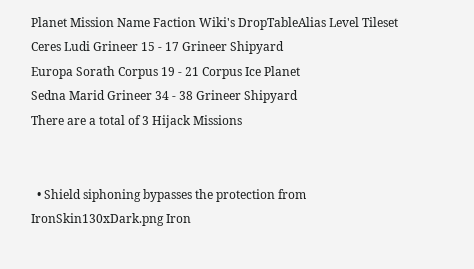Planet Mission Name Faction Wiki's DropTableAlias Level Tileset
Ceres Ludi Grineer 15 - 17 Grineer Shipyard
Europa Sorath Corpus 19 - 21 Corpus Ice Planet
Sedna Marid Grineer 34 - 38 Grineer Shipyard
There are a total of 3 Hijack Missions


  • Shield siphoning bypasses the protection from IronSkin130xDark.png Iron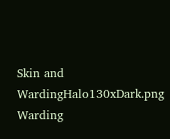Skin and WardingHalo130xDark.png Warding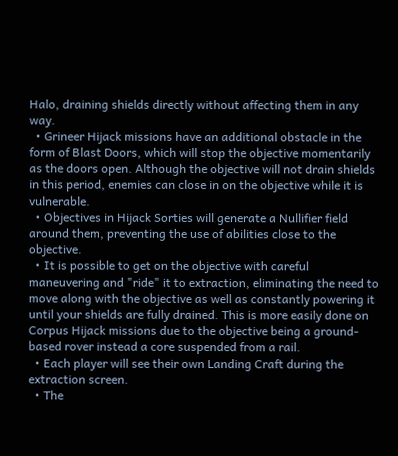Halo, draining shields directly without affecting them in any way.
  • Grineer Hijack missions have an additional obstacle in the form of Blast Doors, which will stop the objective momentarily as the doors open. Although the objective will not drain shields in this period, enemies can close in on the objective while it is vulnerable.
  • Objectives in Hijack Sorties will generate a Nullifier field around them, preventing the use of abilities close to the objective.
  • It is possible to get on the objective with careful maneuvering and "ride" it to extraction, eliminating the need to move along with the objective as well as constantly powering it until your shields are fully drained. This is more easily done on Corpus Hijack missions due to the objective being a ground-based rover instead a core suspended from a rail.
  • Each player will see their own Landing Craft during the extraction screen.
  • The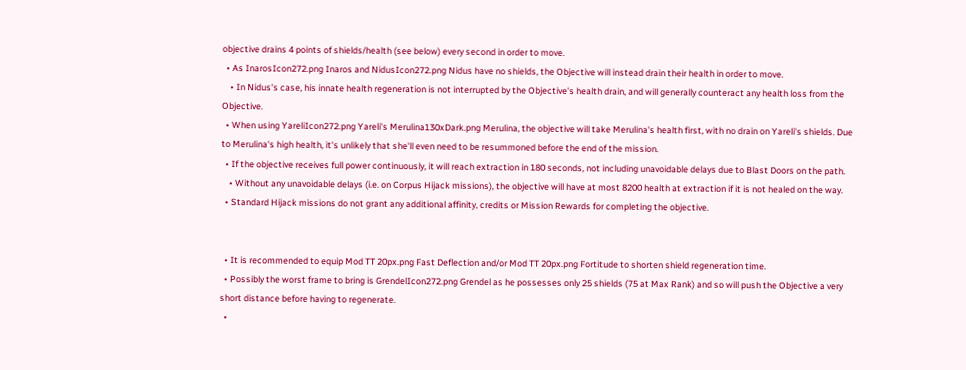objective drains 4 points of shields/health (see below) every second in order to move.
  • As InarosIcon272.png Inaros and NidusIcon272.png Nidus have no shields, the Objective will instead drain their health in order to move.
    • In Nidus's case, his innate health regeneration is not interrupted by the Objective's health drain, and will generally counteract any health loss from the Objective.
  • When using YareliIcon272.png Yareli's Merulina130xDark.png Merulina, the objective will take Merulina's health first, with no drain on Yareli's shields. Due to Merulina's high health, it's unlikely that she'll even need to be resummoned before the end of the mission.
  • If the objective receives full power continuously, it will reach extraction in 180 seconds, not including unavoidable delays due to Blast Doors on the path.
    • Without any unavoidable delays (i.e. on Corpus Hijack missions), the objective will have at most 8200 health at extraction if it is not healed on the way.
  • Standard Hijack missions do not grant any additional affinity, credits or Mission Rewards for completing the objective.


  • It is recommended to equip Mod TT 20px.png Fast Deflection and/or Mod TT 20px.png Fortitude to shorten shield regeneration time.
  • Possibly the worst frame to bring is GrendelIcon272.png Grendel as he possesses only 25 shields (75 at Max Rank) and so will push the Objective a very short distance before having to regenerate.
  •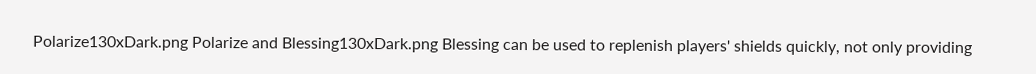Polarize130xDark.png Polarize and Blessing130xDark.png Blessing can be used to replenish players' shields quickly, not only providing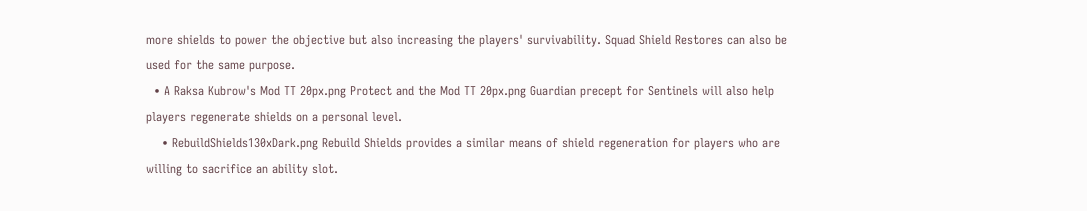more shields to power the objective but also increasing the players' survivability. Squad Shield Restores can also be used for the same purpose.
  • A Raksa Kubrow's Mod TT 20px.png Protect and the Mod TT 20px.png Guardian precept for Sentinels will also help players regenerate shields on a personal level.
    • RebuildShields130xDark.png Rebuild Shields provides a similar means of shield regeneration for players who are willing to sacrifice an ability slot.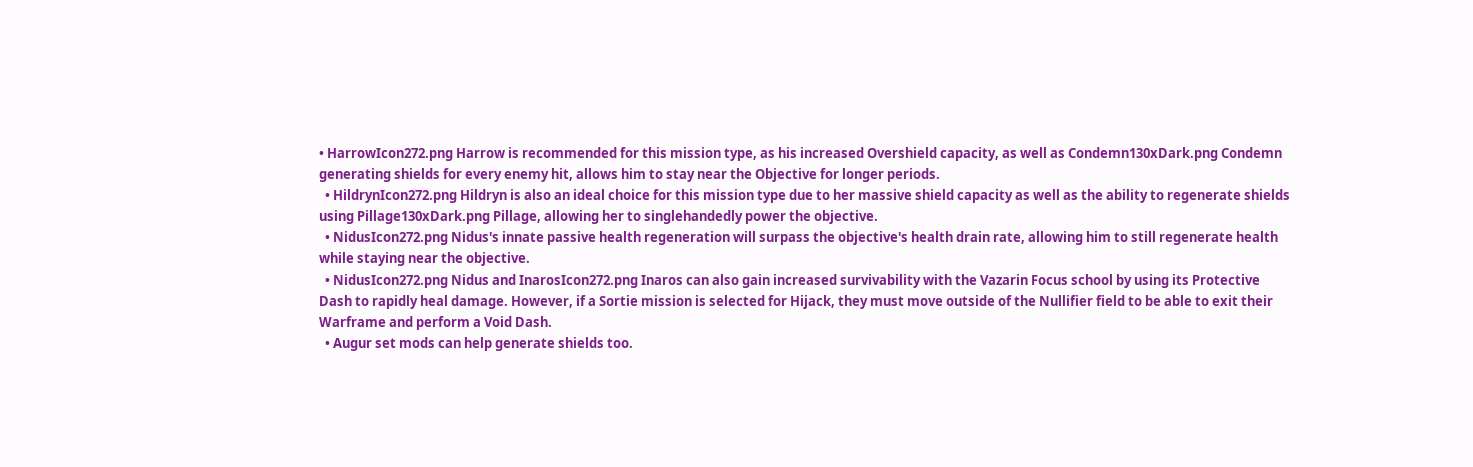• HarrowIcon272.png Harrow is recommended for this mission type, as his increased Overshield capacity, as well as Condemn130xDark.png Condemn generating shields for every enemy hit, allows him to stay near the Objective for longer periods.
  • HildrynIcon272.png Hildryn is also an ideal choice for this mission type due to her massive shield capacity as well as the ability to regenerate shields using Pillage130xDark.png Pillage, allowing her to singlehandedly power the objective.
  • NidusIcon272.png Nidus's innate passive health regeneration will surpass the objective's health drain rate, allowing him to still regenerate health while staying near the objective.
  • NidusIcon272.png Nidus and InarosIcon272.png Inaros can also gain increased survivability with the Vazarin Focus school by using its Protective Dash to rapidly heal damage. However, if a Sortie mission is selected for Hijack, they must move outside of the Nullifier field to be able to exit their Warframe and perform a Void Dash.
  • Augur set mods can help generate shields too.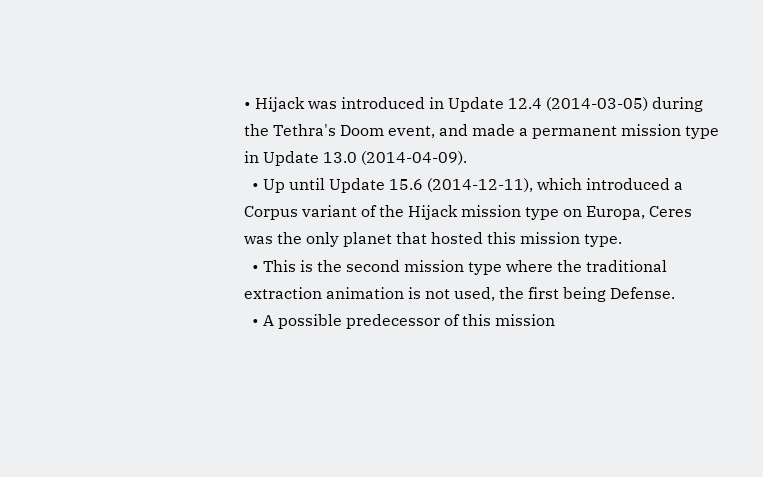• Hijack was introduced in Update 12.4 (2014-03-05) during the Tethra's Doom event, and made a permanent mission type in Update 13.0 (2014-04-09).
  • Up until Update 15.6 (2014-12-11), which introduced a Corpus variant of the Hijack mission type on Europa, Ceres was the only planet that hosted this mission type.
  • This is the second mission type where the traditional extraction animation is not used, the first being Defense.
  • A possible predecessor of this mission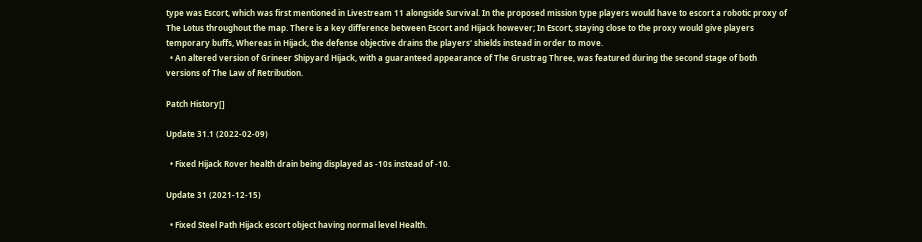type was Escort, which was first mentioned in Livestream 11 alongside Survival. In the proposed mission type players would have to escort a robotic proxy of The Lotus throughout the map. There is a key difference between Escort and Hijack however; In Escort, staying close to the proxy would give players temporary buffs, Whereas in Hijack, the defense objective drains the players' shields instead in order to move.
  • An altered version of Grineer Shipyard Hijack, with a guaranteed appearance of The Grustrag Three, was featured during the second stage of both versions of The Law of Retribution.

Patch History[]

Update 31.1 (2022-02-09)

  • Fixed Hijack Rover health drain being displayed as -10s instead of -10.

Update 31 (2021-12-15)

  • Fixed Steel Path Hijack escort object having normal level Health.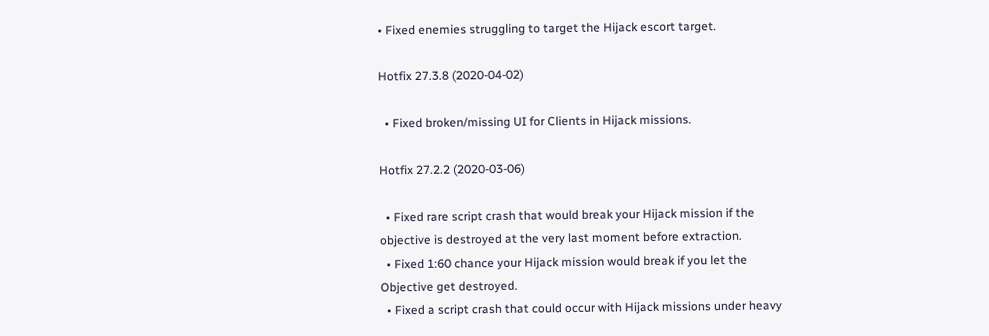• Fixed enemies struggling to target the Hijack escort target.

Hotfix 27.3.8 (2020-04-02)

  • Fixed broken/missing UI for Clients in Hijack missions.

Hotfix 27.2.2 (2020-03-06)

  • Fixed rare script crash that would break your Hijack mission if the objective is destroyed at the very last moment before extraction.
  • Fixed 1:60 chance your Hijack mission would break if you let the Objective get destroyed.
  • Fixed a script crash that could occur with Hijack missions under heavy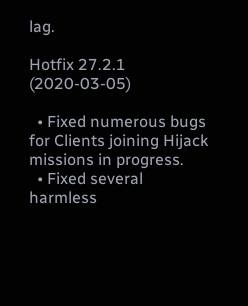lag.

Hotfix 27.2.1 (2020-03-05)

  • Fixed numerous bugs for Clients joining Hijack missions in progress.
  • Fixed several harmless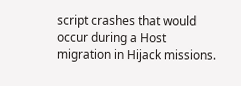script crashes that would occur during a Host migration in Hijack missions.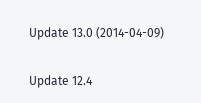Update 13.0 (2014-04-09)

Update 12.4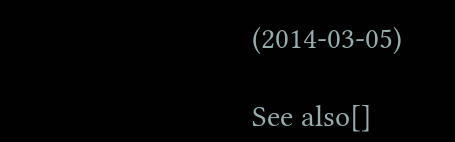(2014-03-05)

See also[]